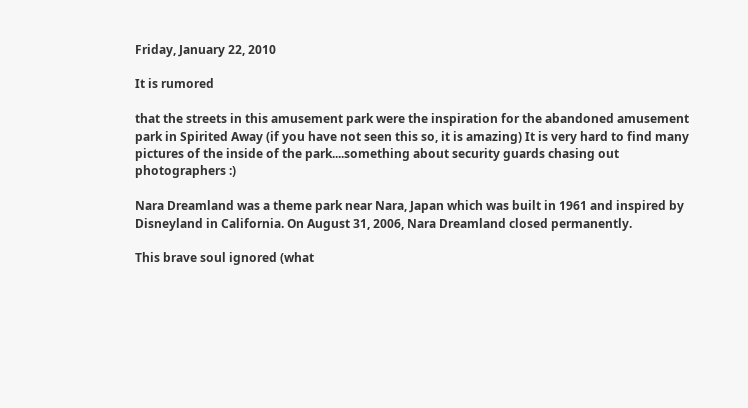Friday, January 22, 2010

It is rumored

that the streets in this amusement park were the inspiration for the abandoned amusement park in Spirited Away (if you have not seen this so, it is amazing) It is very hard to find many pictures of the inside of the park....something about security guards chasing out photographers :)

Nara Dreamland was a theme park near Nara, Japan which was built in 1961 and inspired by Disneyland in California. On August 31, 2006, Nara Dreamland closed permanently.

This brave soul ignored (what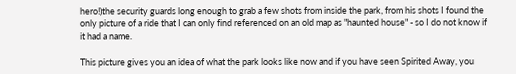hero!)the security guards long enough to grab a few shots from inside the park, from his shots I found the only picture of a ride that I can only find referenced on an old map as "haunted house" - so I do not know if it had a name.

This picture gives you an idea of what the park looks like now and if you have seen Spirited Away, you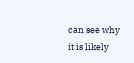can see why it is likely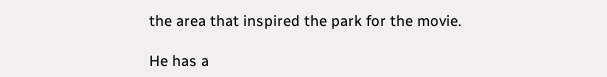the area that inspired the park for the movie.

He has a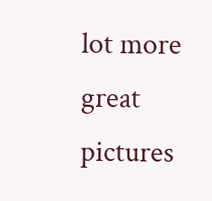lot more great pictures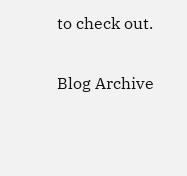to check out.

Blog Archive